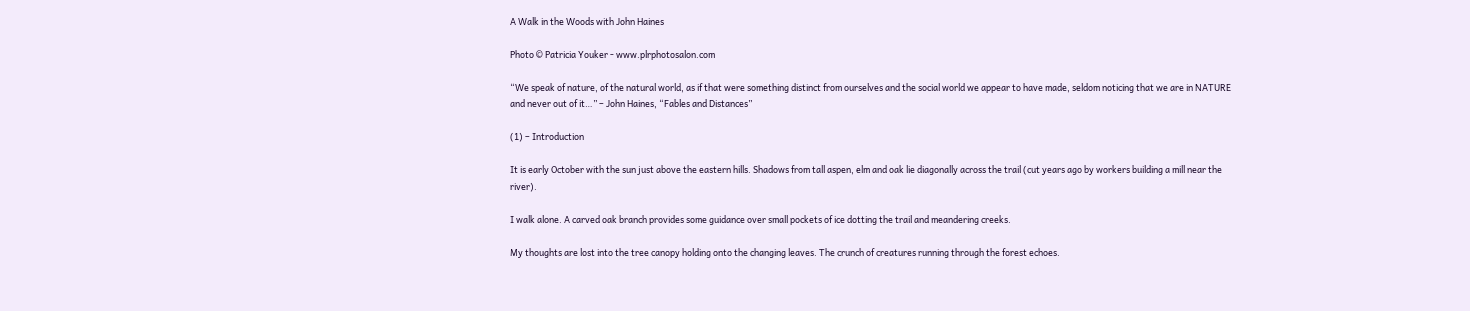A Walk in the Woods with John Haines

Photo © Patricia Youker - www.plrphotosalon.com

“We speak of nature, of the natural world, as if that were something distinct from ourselves and the social world we appear to have made, seldom noticing that we are in NATURE and never out of it…” – John Haines, “Fables and Distances”

(1) – Introduction

It is early October with the sun just above the eastern hills. Shadows from tall aspen, elm and oak lie diagonally across the trail (cut years ago by workers building a mill near the river).

I walk alone. A carved oak branch provides some guidance over small pockets of ice dotting the trail and meandering creeks.

My thoughts are lost into the tree canopy holding onto the changing leaves. The crunch of creatures running through the forest echoes.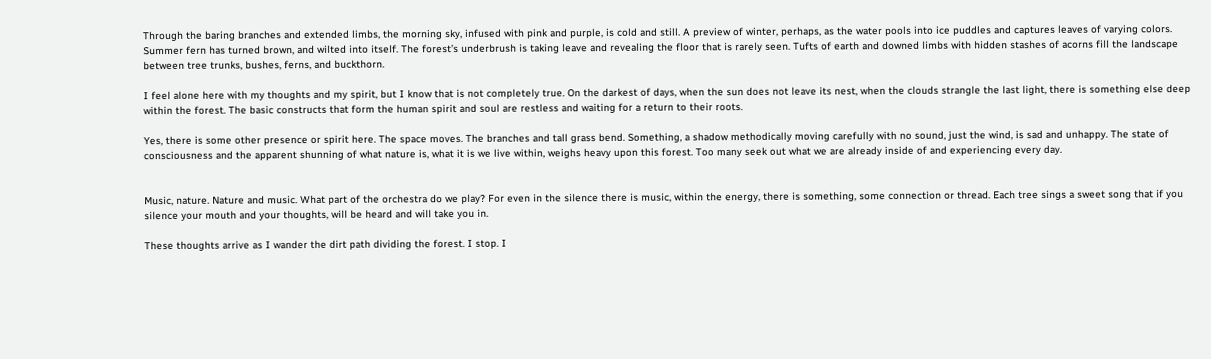Through the baring branches and extended limbs, the morning sky, infused with pink and purple, is cold and still. A preview of winter, perhaps, as the water pools into ice puddles and captures leaves of varying colors. Summer fern has turned brown, and wilted into itself. The forest’s underbrush is taking leave and revealing the floor that is rarely seen. Tufts of earth and downed limbs with hidden stashes of acorns fill the landscape between tree trunks, bushes, ferns, and buckthorn.

I feel alone here with my thoughts and my spirit, but I know that is not completely true. On the darkest of days, when the sun does not leave its nest, when the clouds strangle the last light, there is something else deep within the forest. The basic constructs that form the human spirit and soul are restless and waiting for a return to their roots.

Yes, there is some other presence or spirit here. The space moves. The branches and tall grass bend. Something, a shadow methodically moving carefully with no sound, just the wind, is sad and unhappy. The state of consciousness and the apparent shunning of what nature is, what it is we live within, weighs heavy upon this forest. Too many seek out what we are already inside of and experiencing every day.


Music, nature. Nature and music. What part of the orchestra do we play? For even in the silence there is music, within the energy, there is something, some connection or thread. Each tree sings a sweet song that if you silence your mouth and your thoughts, will be heard and will take you in.

These thoughts arrive as I wander the dirt path dividing the forest. I stop. I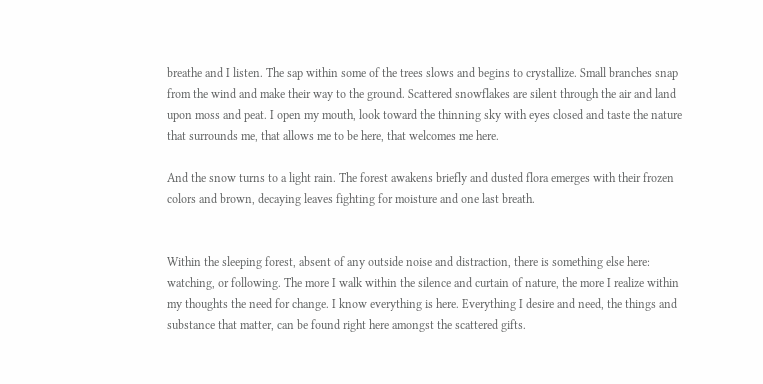breathe and I listen. The sap within some of the trees slows and begins to crystallize. Small branches snap from the wind and make their way to the ground. Scattered snowflakes are silent through the air and land upon moss and peat. I open my mouth, look toward the thinning sky with eyes closed and taste the nature that surrounds me, that allows me to be here, that welcomes me here.

And the snow turns to a light rain. The forest awakens briefly and dusted flora emerges with their frozen colors and brown, decaying leaves fighting for moisture and one last breath.


Within the sleeping forest, absent of any outside noise and distraction, there is something else here: watching, or following. The more I walk within the silence and curtain of nature, the more I realize within my thoughts the need for change. I know everything is here. Everything I desire and need, the things and substance that matter, can be found right here amongst the scattered gifts.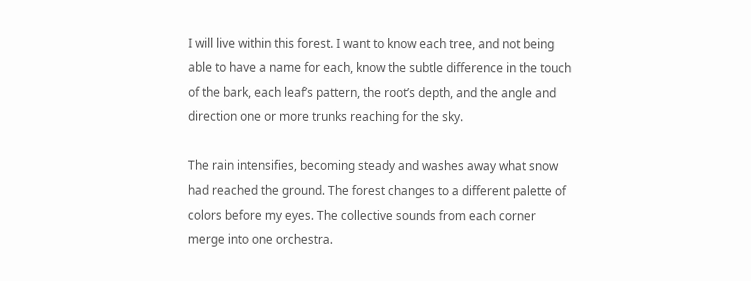I will live within this forest. I want to know each tree, and not being able to have a name for each, know the subtle difference in the touch of the bark, each leaf’s pattern, the root’s depth, and the angle and direction one or more trunks reaching for the sky.

The rain intensifies, becoming steady and washes away what snow had reached the ground. The forest changes to a different palette of colors before my eyes. The collective sounds from each corner merge into one orchestra.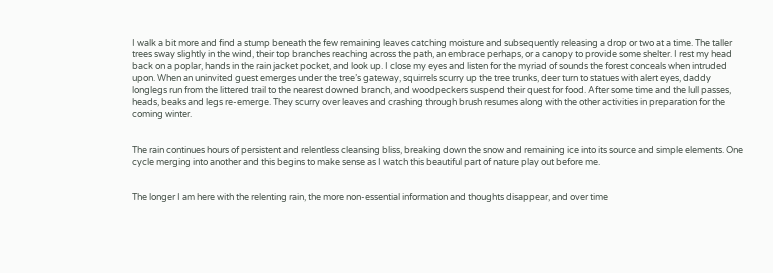I walk a bit more and find a stump beneath the few remaining leaves catching moisture and subsequently releasing a drop or two at a time. The taller trees sway slightly in the wind, their top branches reaching across the path, an embrace perhaps, or a canopy to provide some shelter. I rest my head back on a poplar, hands in the rain jacket pocket, and look up. I close my eyes and listen for the myriad of sounds the forest conceals when intruded upon. When an uninvited guest emerges under the tree’s gateway, squirrels scurry up the tree trunks, deer turn to statues with alert eyes, daddy longlegs run from the littered trail to the nearest downed branch, and woodpeckers suspend their quest for food. After some time and the lull passes, heads, beaks and legs re-emerge. They scurry over leaves and crashing through brush resumes along with the other activities in preparation for the coming winter.


The rain continues hours of persistent and relentless cleansing bliss, breaking down the snow and remaining ice into its source and simple elements. One cycle merging into another and this begins to make sense as I watch this beautiful part of nature play out before me.


The longer I am here with the relenting rain, the more non-essential information and thoughts disappear, and over time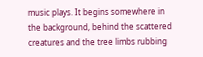music plays. It begins somewhere in the background, behind the scattered creatures and the tree limbs rubbing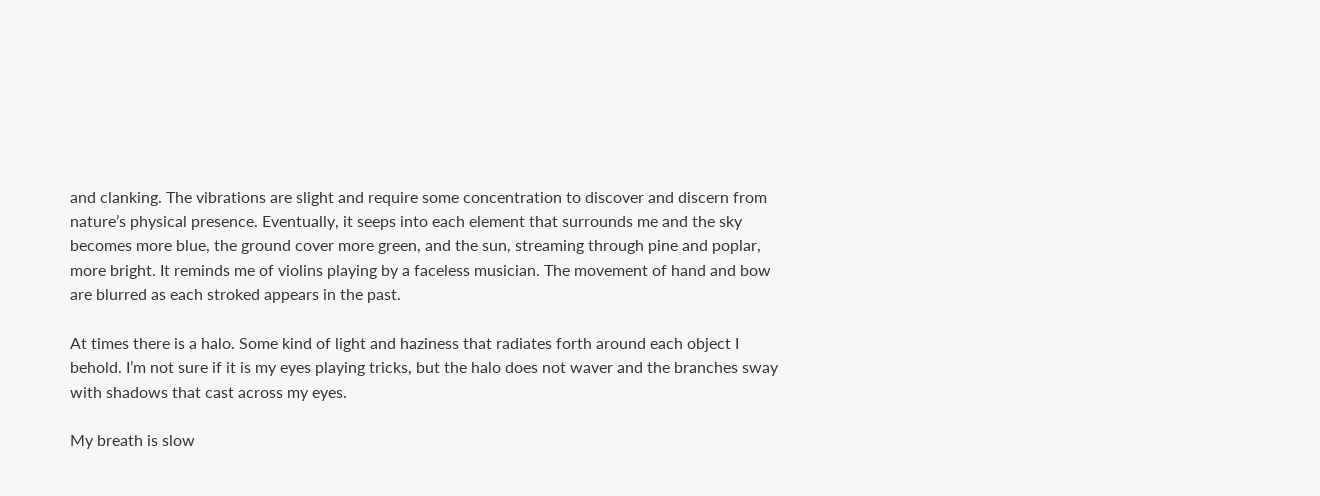and clanking. The vibrations are slight and require some concentration to discover and discern from nature’s physical presence. Eventually, it seeps into each element that surrounds me and the sky becomes more blue, the ground cover more green, and the sun, streaming through pine and poplar, more bright. It reminds me of violins playing by a faceless musician. The movement of hand and bow are blurred as each stroked appears in the past.

At times there is a halo. Some kind of light and haziness that radiates forth around each object I behold. I’m not sure if it is my eyes playing tricks, but the halo does not waver and the branches sway with shadows that cast across my eyes.

My breath is slow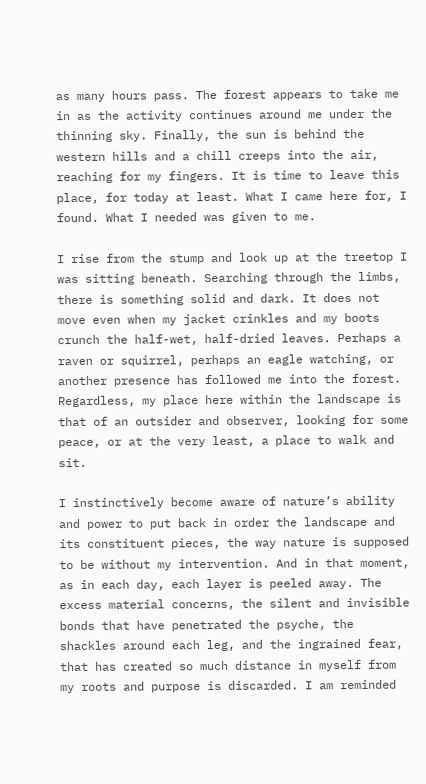as many hours pass. The forest appears to take me in as the activity continues around me under the thinning sky. Finally, the sun is behind the western hills and a chill creeps into the air, reaching for my fingers. It is time to leave this place, for today at least. What I came here for, I found. What I needed was given to me.

I rise from the stump and look up at the treetop I was sitting beneath. Searching through the limbs, there is something solid and dark. It does not move even when my jacket crinkles and my boots crunch the half-wet, half-dried leaves. Perhaps a raven or squirrel, perhaps an eagle watching, or another presence has followed me into the forest. Regardless, my place here within the landscape is that of an outsider and observer, looking for some peace, or at the very least, a place to walk and sit.

I instinctively become aware of nature’s ability and power to put back in order the landscape and its constituent pieces, the way nature is supposed to be without my intervention. And in that moment, as in each day, each layer is peeled away. The excess material concerns, the silent and invisible bonds that have penetrated the psyche, the shackles around each leg, and the ingrained fear, that has created so much distance in myself from my roots and purpose is discarded. I am reminded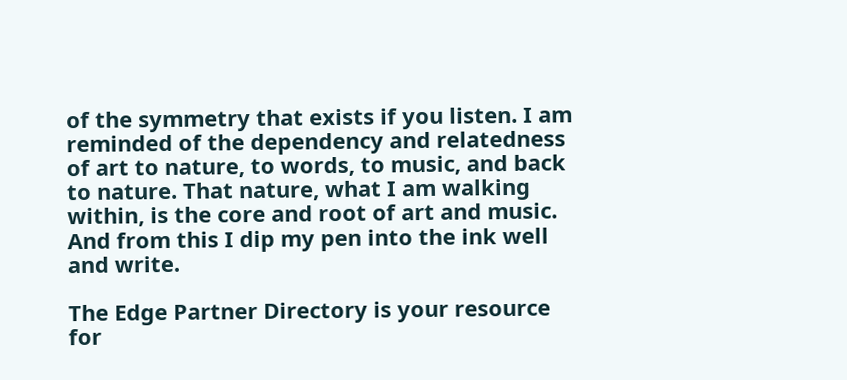of the symmetry that exists if you listen. I am reminded of the dependency and relatedness of art to nature, to words, to music, and back to nature. That nature, what I am walking within, is the core and root of art and music. And from this I dip my pen into the ink well and write.

The Edge Partner Directory is your resource for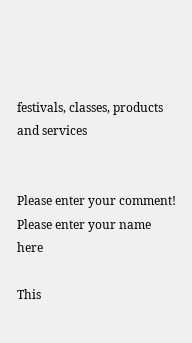festivals, classes, products and services


Please enter your comment!
Please enter your name here

This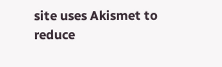site uses Akismet to reduce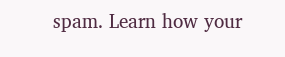spam. Learn how your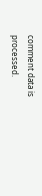comment data is processed.